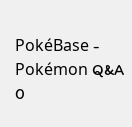PokéBase - Pokémon Q&A
0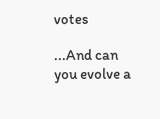votes

...And can you evolve a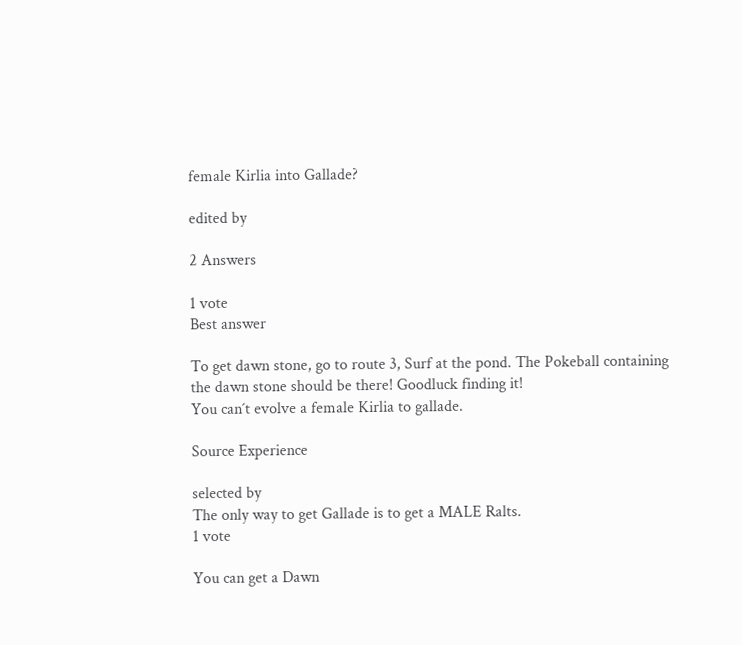female Kirlia into Gallade?

edited by

2 Answers

1 vote
Best answer

To get dawn stone, go to route 3, Surf at the pond. The Pokeball containing the dawn stone should be there! Goodluck finding it!
You can´t evolve a female Kirlia to gallade.

Source Experience

selected by
The only way to get Gallade is to get a MALE Ralts.
1 vote

You can get a Dawn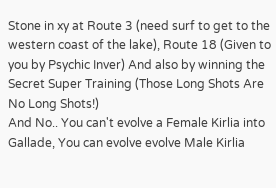Stone in xy at Route 3 (need surf to get to the western coast of the lake), Route 18 (Given to you by Psychic Inver) And also by winning the Secret Super Training (Those Long Shots Are No Long Shots!)
And No.. You can't evolve a Female Kirlia into Gallade, You can evolve evolve Male Kirlia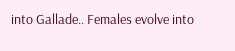into Gallade.. Females evolve into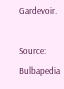Gardevoir.

Source: Bulbapedia